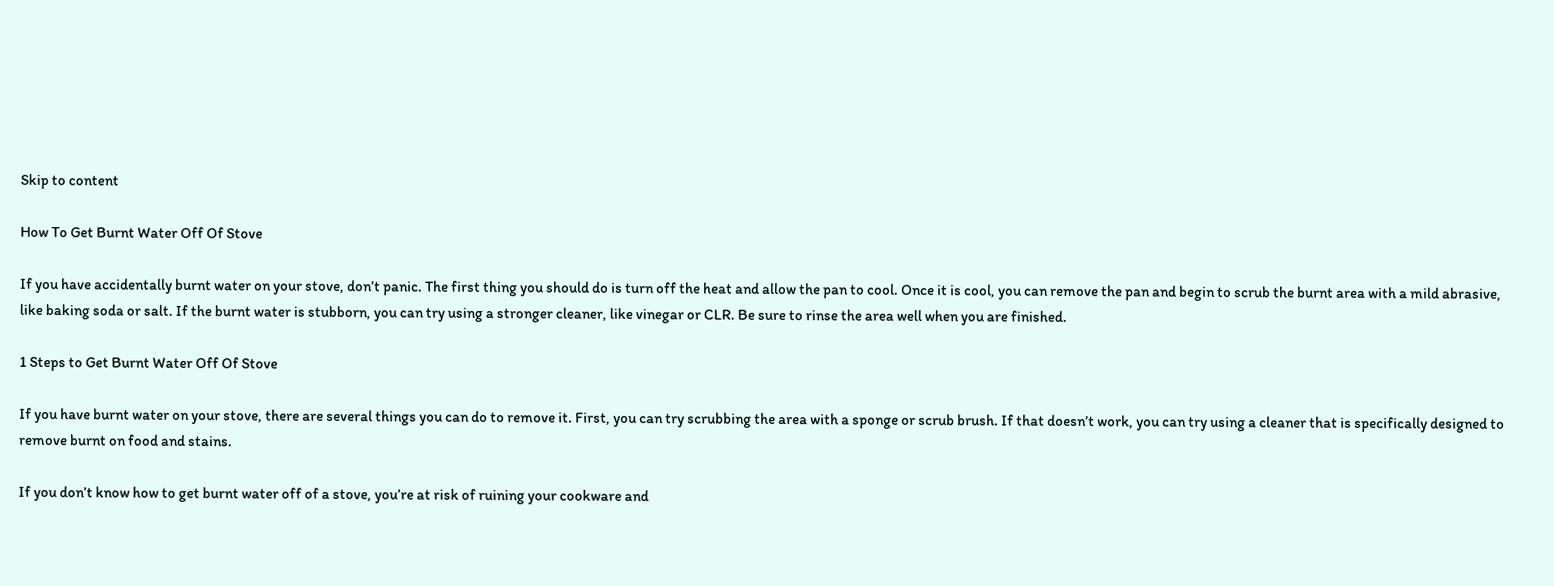Skip to content

How To Get Burnt Water Off Of Stove

If you have accidentally burnt water on your stove, don’t panic. The first thing you should do is turn off the heat and allow the pan to cool. Once it is cool, you can remove the pan and begin to scrub the burnt area with a mild abrasive, like baking soda or salt. If the burnt water is stubborn, you can try using a stronger cleaner, like vinegar or CLR. Be sure to rinse the area well when you are finished.

1 Steps to Get Burnt Water Off Of Stove

If you have burnt water on your stove, there are several things you can do to remove it. First, you can try scrubbing the area with a sponge or scrub brush. If that doesn’t work, you can try using a cleaner that is specifically designed to remove burnt on food and stains.

If you don’t know how to get burnt water off of a stove, you’re at risk of ruining your cookware and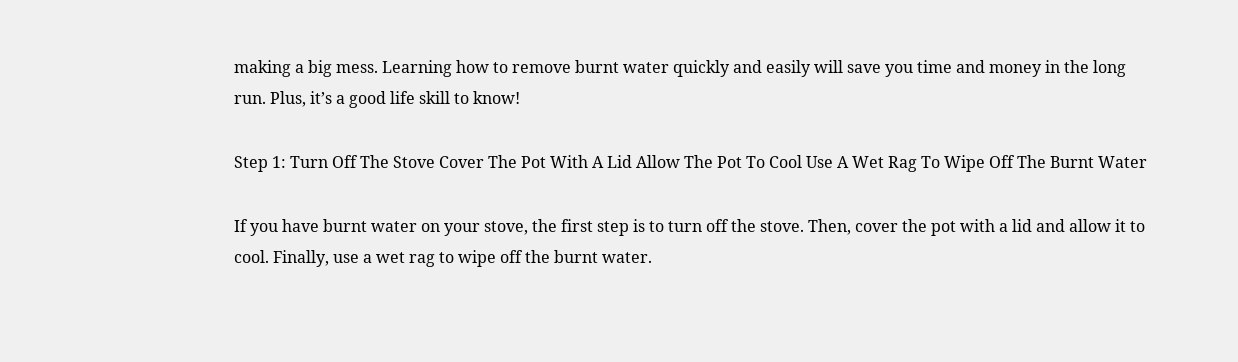making a big mess. Learning how to remove burnt water quickly and easily will save you time and money in the long run. Plus, it’s a good life skill to know!

Step 1: Turn Off The Stove Cover The Pot With A Lid Allow The Pot To Cool Use A Wet Rag To Wipe Off The Burnt Water

If you have burnt water on your stove, the first step is to turn off the stove. Then, cover the pot with a lid and allow it to cool. Finally, use a wet rag to wipe off the burnt water.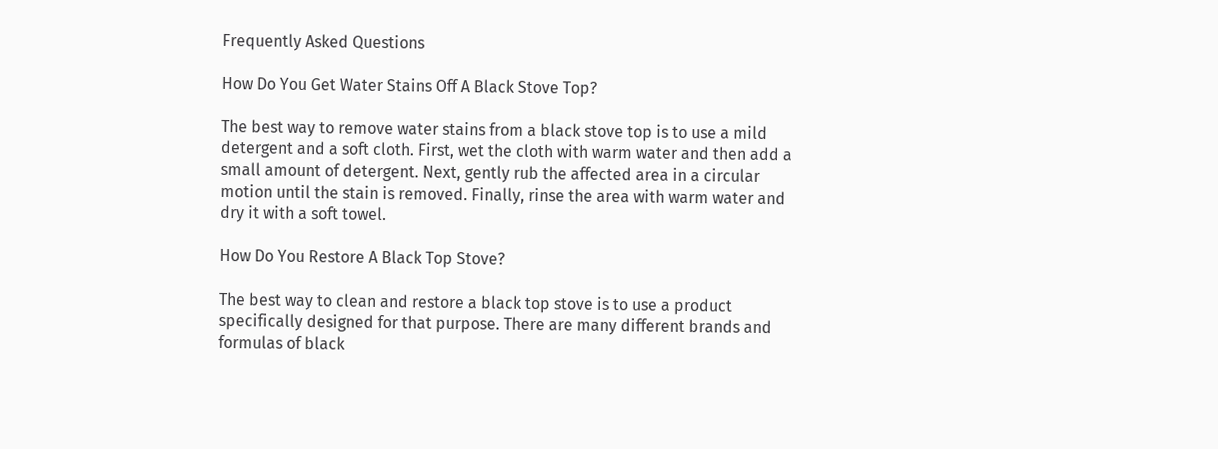Frequently Asked Questions

How Do You Get Water Stains Off A Black Stove Top?

The best way to remove water stains from a black stove top is to use a mild detergent and a soft cloth. First, wet the cloth with warm water and then add a small amount of detergent. Next, gently rub the affected area in a circular motion until the stain is removed. Finally, rinse the area with warm water and dry it with a soft towel.

How Do You Restore A Black Top Stove?

The best way to clean and restore a black top stove is to use a product specifically designed for that purpose. There are many different brands and formulas of black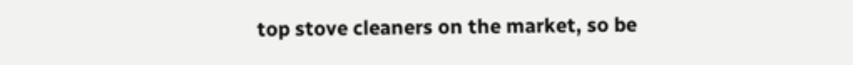top stove cleaners on the market, so be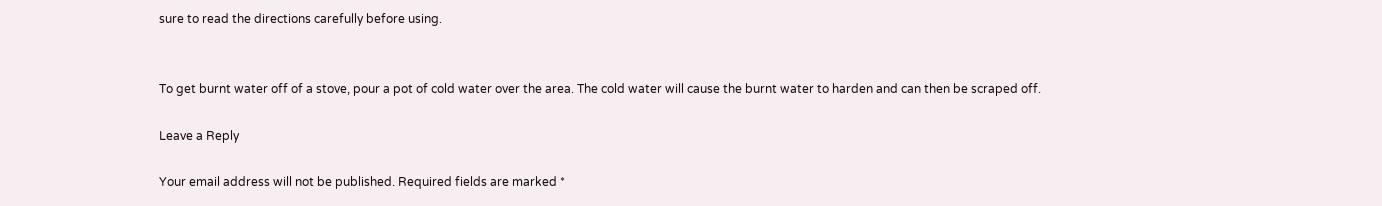sure to read the directions carefully before using.


To get burnt water off of a stove, pour a pot of cold water over the area. The cold water will cause the burnt water to harden and can then be scraped off.

Leave a Reply

Your email address will not be published. Required fields are marked *